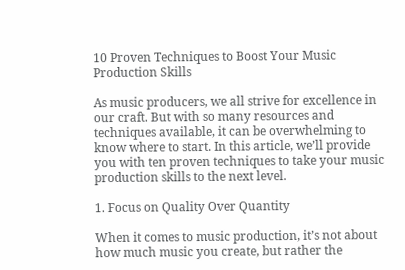10 Proven Techniques to Boost Your Music Production Skills

As music producers, we all strive for excellence in our craft. But with so many resources and techniques available, it can be overwhelming to know where to start. In this article, we’ll provide you with ten proven techniques to take your music production skills to the next level.

1. Focus on Quality Over Quantity

When it comes to music production, it’s not about how much music you create, but rather the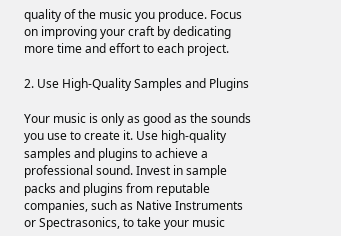quality of the music you produce. Focus on improving your craft by dedicating more time and effort to each project.

2. Use High-Quality Samples and Plugins

Your music is only as good as the sounds you use to create it. Use high-quality samples and plugins to achieve a professional sound. Invest in sample packs and plugins from reputable companies, such as Native Instruments or Spectrasonics, to take your music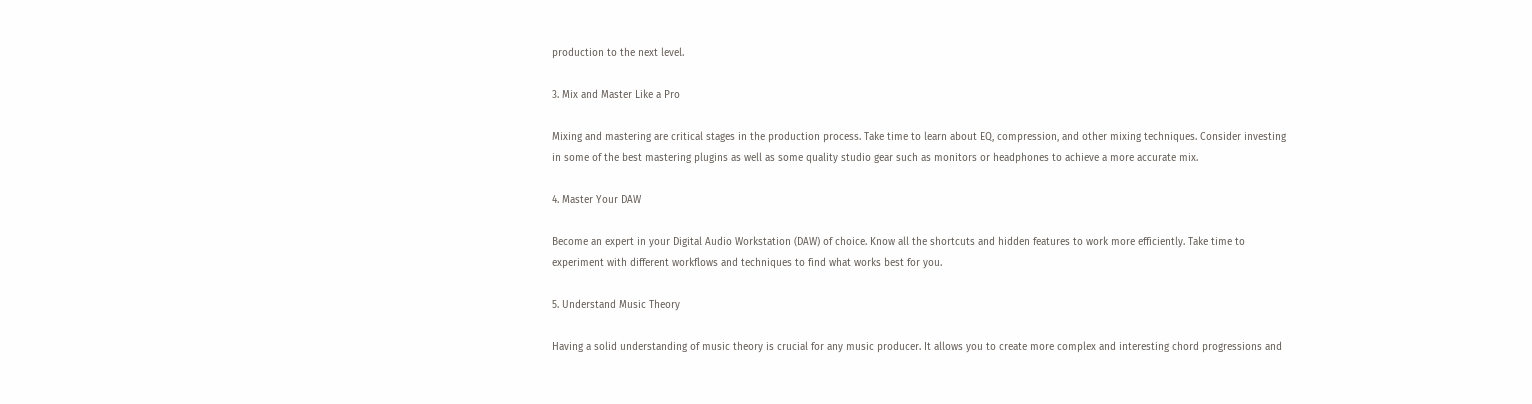production to the next level.

3. Mix and Master Like a Pro

Mixing and mastering are critical stages in the production process. Take time to learn about EQ, compression, and other mixing techniques. Consider investing in some of the best mastering plugins as well as some quality studio gear such as monitors or headphones to achieve a more accurate mix.

4. Master Your DAW

Become an expert in your Digital Audio Workstation (DAW) of choice. Know all the shortcuts and hidden features to work more efficiently. Take time to experiment with different workflows and techniques to find what works best for you.

5. Understand Music Theory

Having a solid understanding of music theory is crucial for any music producer. It allows you to create more complex and interesting chord progressions and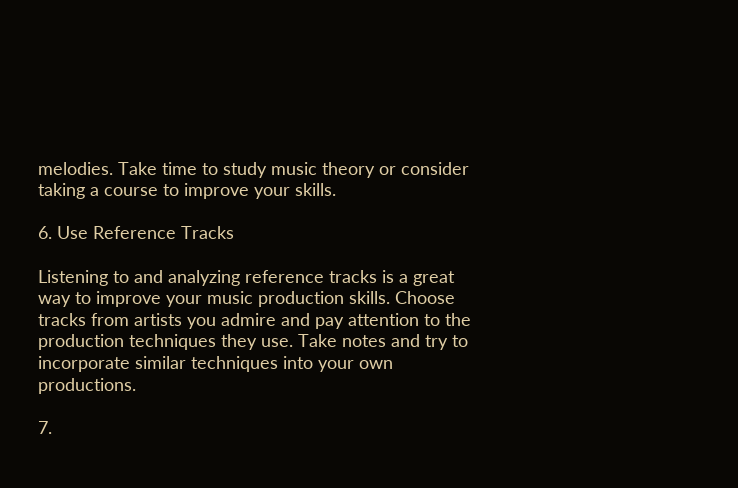melodies. Take time to study music theory or consider taking a course to improve your skills.

6. Use Reference Tracks

Listening to and analyzing reference tracks is a great way to improve your music production skills. Choose tracks from artists you admire and pay attention to the production techniques they use. Take notes and try to incorporate similar techniques into your own productions.

7.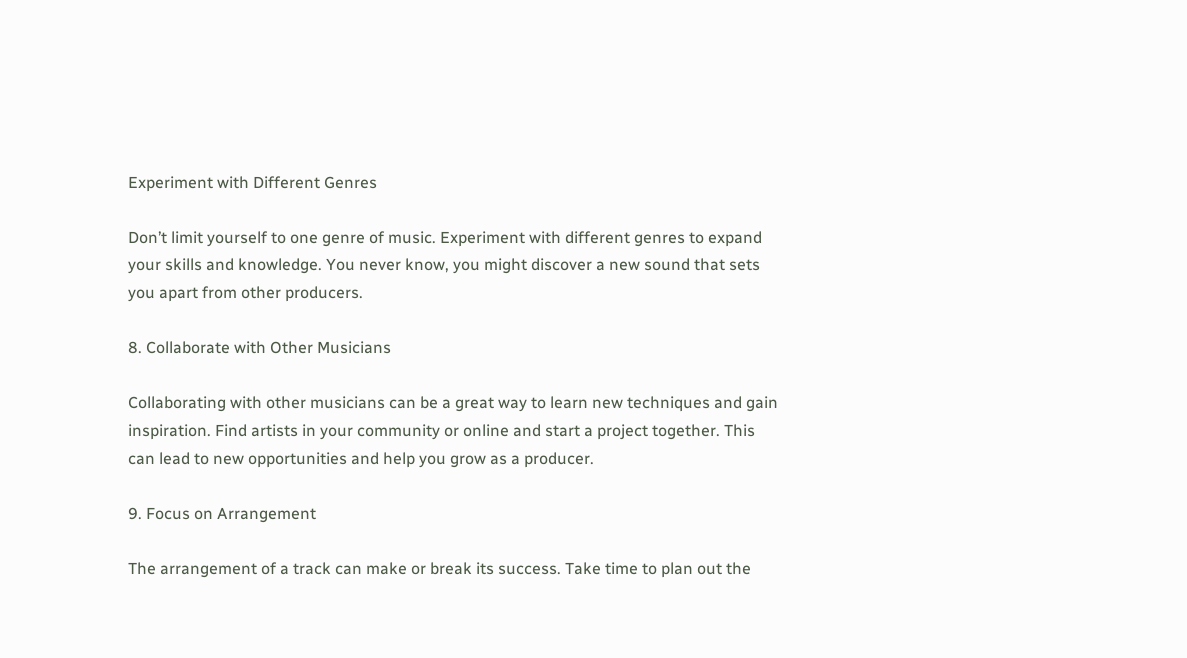Experiment with Different Genres

Don’t limit yourself to one genre of music. Experiment with different genres to expand your skills and knowledge. You never know, you might discover a new sound that sets you apart from other producers.

8. Collaborate with Other Musicians

Collaborating with other musicians can be a great way to learn new techniques and gain inspiration. Find artists in your community or online and start a project together. This can lead to new opportunities and help you grow as a producer.

9. Focus on Arrangement

The arrangement of a track can make or break its success. Take time to plan out the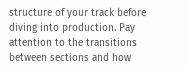structure of your track before diving into production. Pay attention to the transitions between sections and how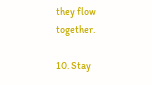they flow together.

10. Stay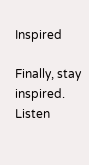Inspired

Finally, stay inspired. Listen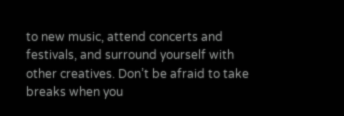to new music, attend concerts and festivals, and surround yourself with other creatives. Don’t be afraid to take breaks when you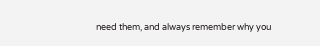need them, and always remember why you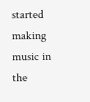started making music in the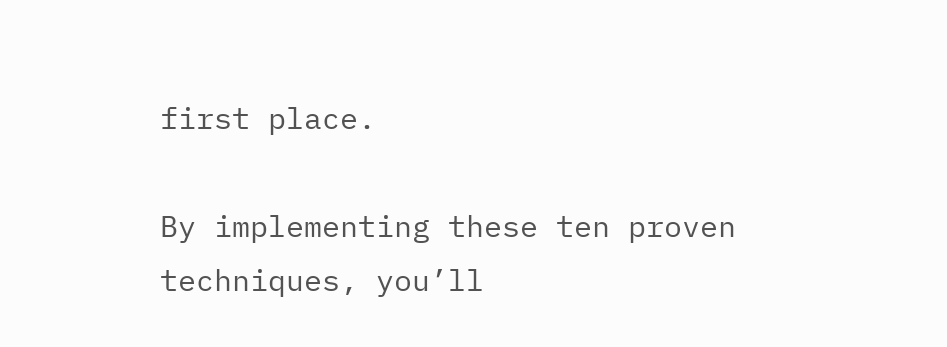first place.

By implementing these ten proven techniques, you’ll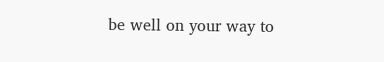be well on your way to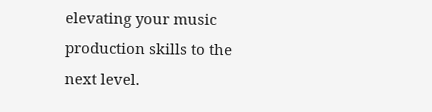elevating your music production skills to the next level.